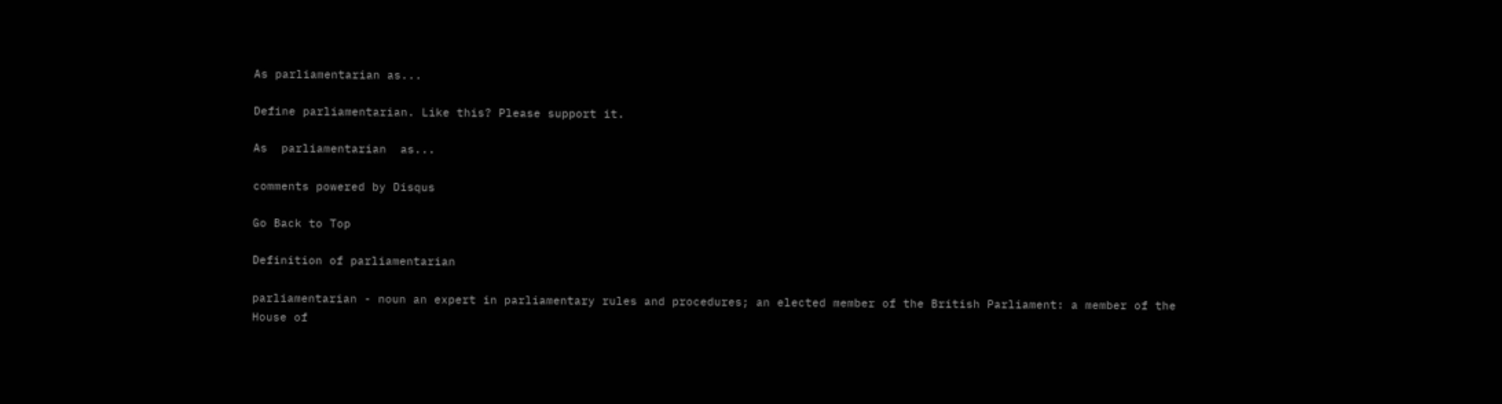As parliamentarian as...

Define parliamentarian. Like this? Please support it.

As  parliamentarian  as...

comments powered by Disqus

Go Back to Top

Definition of parliamentarian

parliamentarian - noun an expert in parliamentary rules and procedures; an elected member of the British Parliament: a member of the House of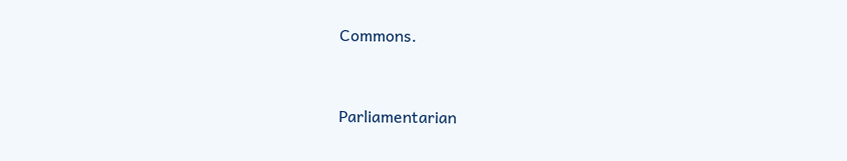Commons.


Parliamentarian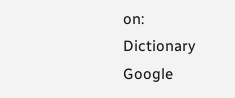on: Dictionary  Google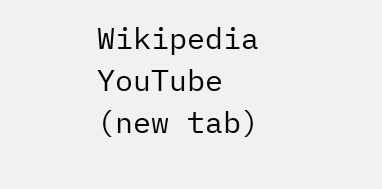Wikipedia  YouTube (new tab)